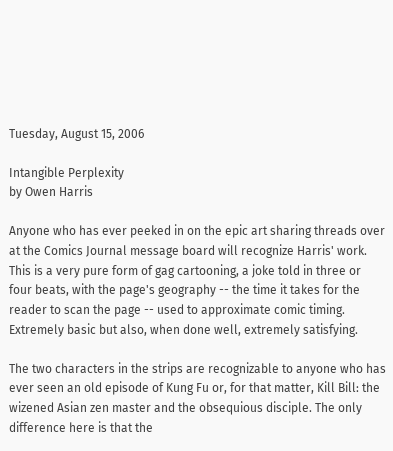Tuesday, August 15, 2006

Intangible Perplexity
by Owen Harris

Anyone who has ever peeked in on the epic art sharing threads over at the Comics Journal message board will recognize Harris' work. This is a very pure form of gag cartooning, a joke told in three or four beats, with the page's geography -- the time it takes for the reader to scan the page -- used to approximate comic timing. Extremely basic but also, when done well, extremely satisfying.

The two characters in the strips are recognizable to anyone who has ever seen an old episode of Kung Fu or, for that matter, Kill Bill: the wizened Asian zen master and the obsequious disciple. The only difference here is that the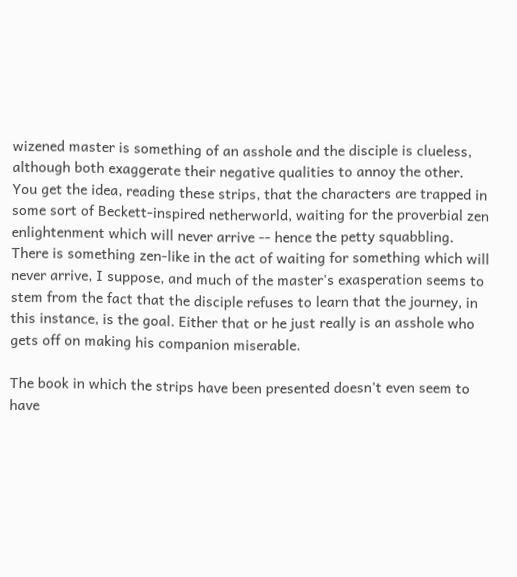wizened master is something of an asshole and the disciple is clueless, although both exaggerate their negative qualities to annoy the other. You get the idea, reading these strips, that the characters are trapped in some sort of Beckett-inspired netherworld, waiting for the proverbial zen enlightenment which will never arrive -- hence the petty squabbling. There is something zen-like in the act of waiting for something which will never arrive, I suppose, and much of the master's exasperation seems to stem from the fact that the disciple refuses to learn that the journey, in this instance, is the goal. Either that or he just really is an asshole who gets off on making his companion miserable.

The book in which the strips have been presented doesn't even seem to have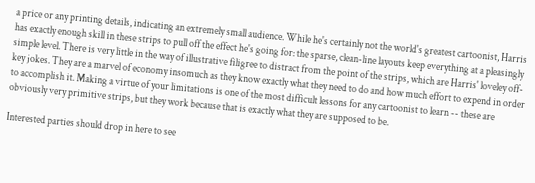a price or any printing details, indicating an extremely small audience. While he's certainly not the world's greatest cartoonist, Harris has exactly enough skill in these strips to pull off the effect he's going for: the sparse, clean-line layouts keep everything at a pleasingly simple level. There is very little in the way of illustrative filigree to distract from the point of the strips, which are Harris' loveley off-key jokes. They are a marvel of economy insomuch as they know exactly what they need to do and how much effort to expend in order to accomplish it. Making a virtue of your limitations is one of the most difficult lessons for any cartoonist to learn -- these are obviously very primitive strips, but they work because that is exactly what they are supposed to be.

Interested parties should drop in here to see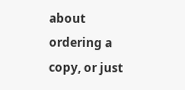about ordering a copy, or just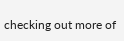checking out more of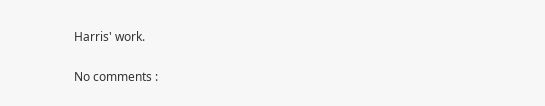Harris' work.

No comments :